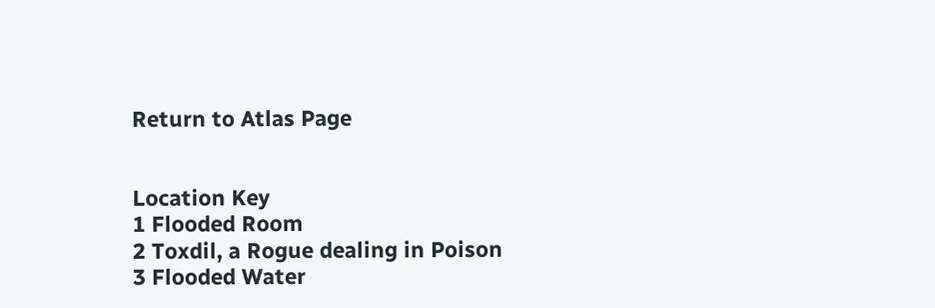Return to Atlas Page


Location Key
1 Flooded Room
2 Toxdil, a Rogue dealing in Poison
3 Flooded Water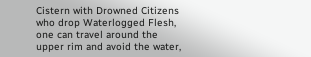Cistern with Drowned Citizens who drop Waterlogged Flesh, one can travel around the upper rim and avoid the water,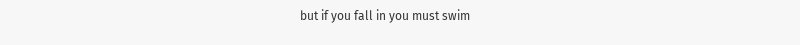but if you fall in you must swim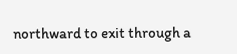northward to exit through a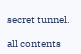secret tunnel.

all contents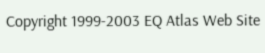Copyright 1999-2003 EQ Atlas Web Site